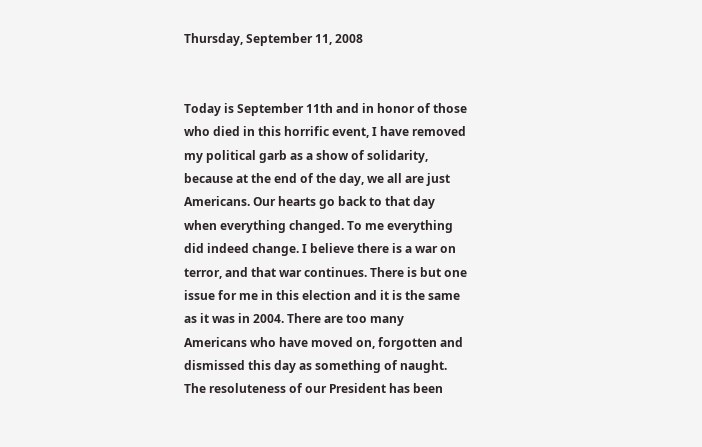Thursday, September 11, 2008


Today is September 11th and in honor of those who died in this horrific event, I have removed my political garb as a show of solidarity, because at the end of the day, we all are just Americans. Our hearts go back to that day when everything changed. To me everything did indeed change. I believe there is a war on terror, and that war continues. There is but one issue for me in this election and it is the same as it was in 2004. There are too many Americans who have moved on, forgotten and dismissed this day as something of naught. The resoluteness of our President has been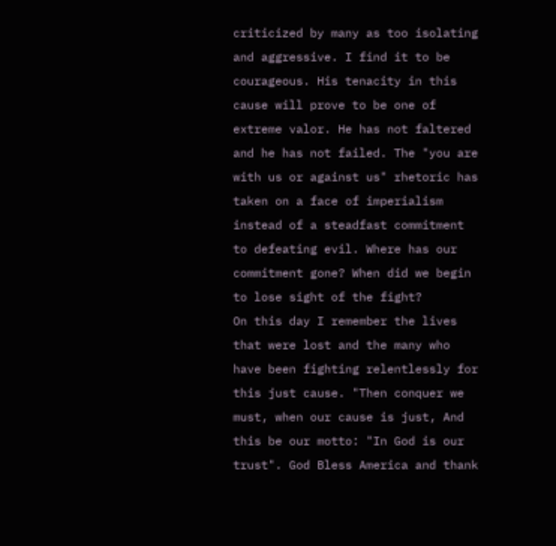criticized by many as too isolating and aggressive. I find it to be courageous. His tenacity in this cause will prove to be one of extreme valor. He has not faltered and he has not failed. The "you are with us or against us" rhetoric has taken on a face of imperialism instead of a steadfast commitment to defeating evil. Where has our commitment gone? When did we begin to lose sight of the fight?
On this day I remember the lives that were lost and the many who have been fighting relentlessly for this just cause. "Then conquer we must, when our cause is just, And this be our motto: "In God is our trust". God Bless America and thank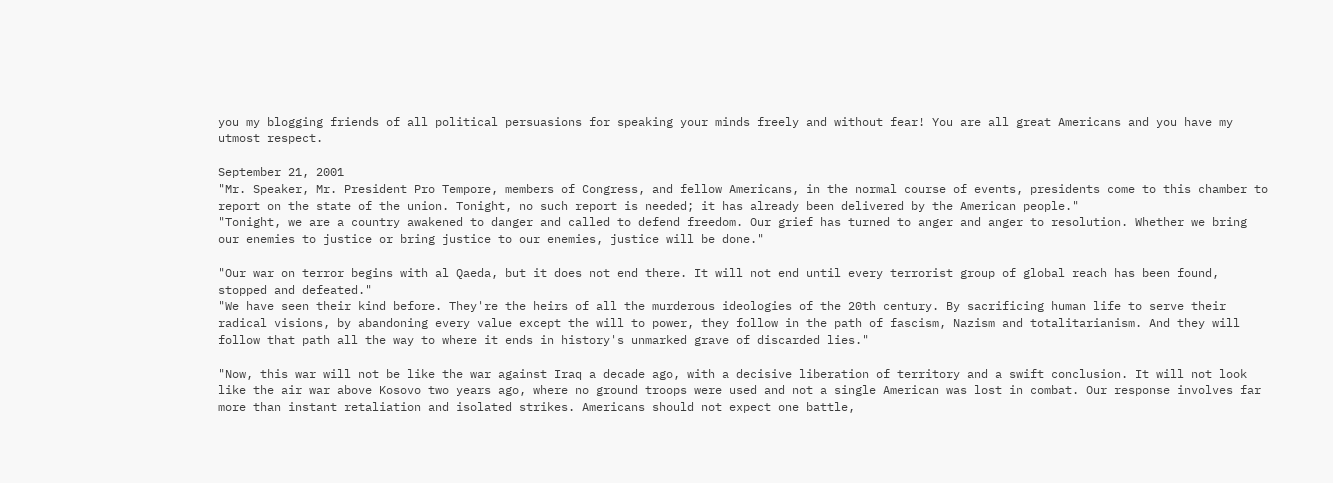you my blogging friends of all political persuasions for speaking your minds freely and without fear! You are all great Americans and you have my utmost respect.

September 21, 2001
"Mr. Speaker, Mr. President Pro Tempore, members of Congress, and fellow Americans, in the normal course of events, presidents come to this chamber to report on the state of the union. Tonight, no such report is needed; it has already been delivered by the American people."
"Tonight, we are a country awakened to danger and called to defend freedom. Our grief has turned to anger and anger to resolution. Whether we bring our enemies to justice or bring justice to our enemies, justice will be done."

"Our war on terror begins with al Qaeda, but it does not end there. It will not end until every terrorist group of global reach has been found, stopped and defeated."
"We have seen their kind before. They're the heirs of all the murderous ideologies of the 20th century. By sacrificing human life to serve their radical visions, by abandoning every value except the will to power, they follow in the path of fascism, Nazism and totalitarianism. And they will follow that path all the way to where it ends in history's unmarked grave of discarded lies."

"Now, this war will not be like the war against Iraq a decade ago, with a decisive liberation of territory and a swift conclusion. It will not look like the air war above Kosovo two years ago, where no ground troops were used and not a single American was lost in combat. Our response involves far more than instant retaliation and isolated strikes. Americans should not expect one battle,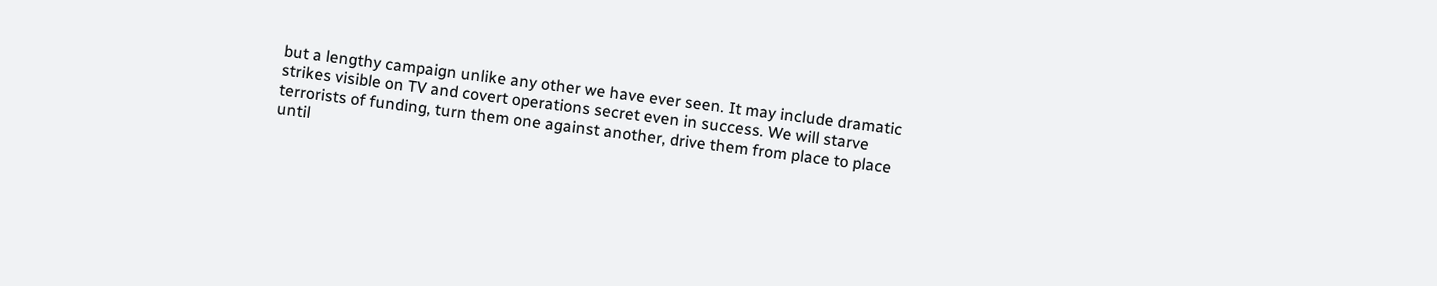but a lengthy campaign unlike any other we have ever seen. It may include dramatic strikes visible on TV and covert operations secret even in success. We will starve terrorists of funding, turn them one against another, drive them from place to place until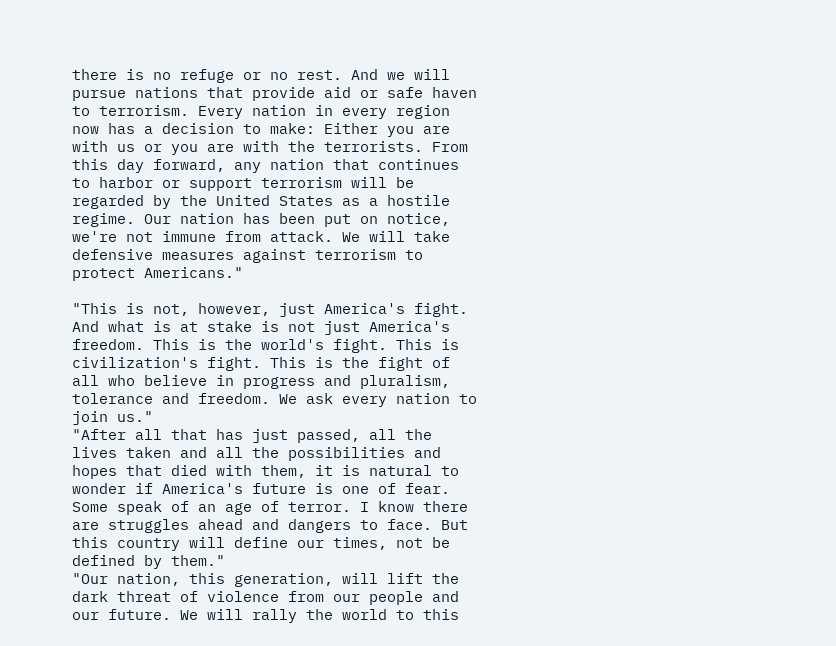there is no refuge or no rest. And we will pursue nations that provide aid or safe haven to terrorism. Every nation in every region now has a decision to make: Either you are with us or you are with the terrorists. From this day forward, any nation that continues to harbor or support terrorism will be regarded by the United States as a hostile regime. Our nation has been put on notice, we're not immune from attack. We will take defensive measures against terrorism to protect Americans."

"This is not, however, just America's fight. And what is at stake is not just America's freedom. This is the world's fight. This is civilization's fight. This is the fight of all who believe in progress and pluralism, tolerance and freedom. We ask every nation to join us."
"After all that has just passed, all the lives taken and all the possibilities and hopes that died with them, it is natural to wonder if America's future is one of fear. Some speak of an age of terror. I know there are struggles ahead and dangers to face. But this country will define our times, not be defined by them."
"Our nation, this generation, will lift the dark threat of violence from our people and our future. We will rally the world to this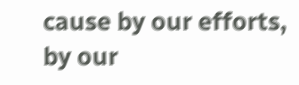cause by our efforts, by our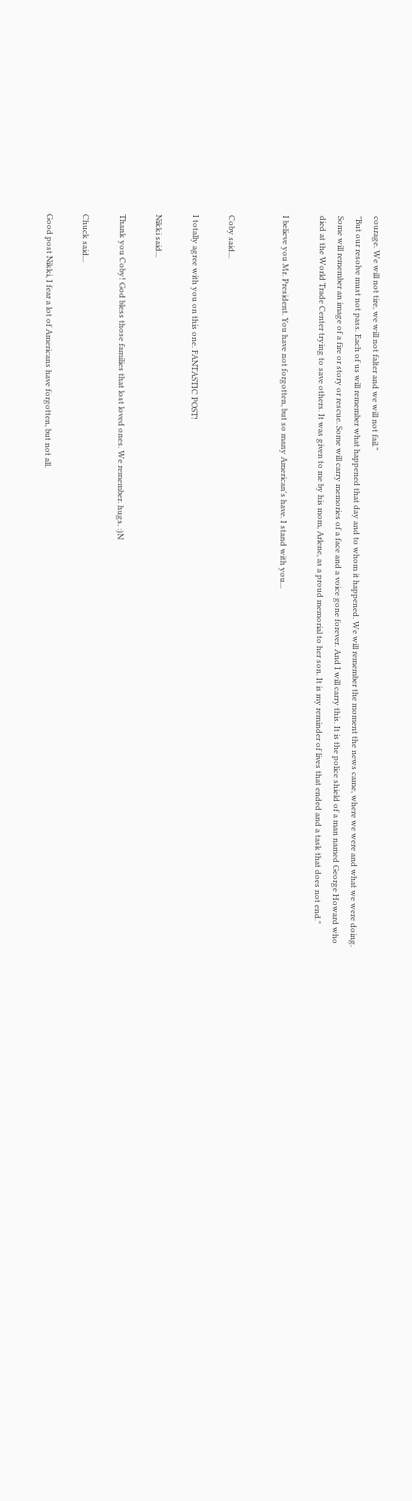courage. We will not tire, we will not falter and we will not fail."
"But our resolve must not pass. Each of us will remember what happened that day and to whom it happened. We will remember the moment the news came, where we were and what we were doing. Some will remember an image of a fire or story or rescue. Some will carry memories of a face and a voice gone forever. And I will carry this. It is the police shield of a man named George Howard who died at the World Trade Center trying to save others. It was given to me by his mom, Arlene, as a proud memorial to her son. It is my reminder of lives that ended and a task that does not end."

I believe you Mr. President. You have not forgotten, but so many American's have. I stand with you...


Coby said...

I totally agree with you on this one. FANTASTIC POST!

Nikki said...

Thank you Coby! God bless those families that lost loved ones. We remember. hugs. :)N

Chuck said...

Good post Nikki, I fear a lot of Americans have forgotten, but not all.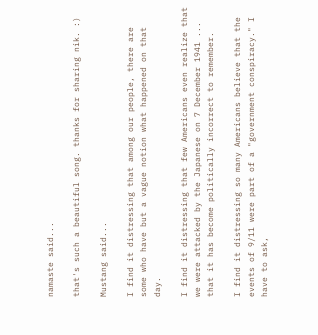namaste said...

that's such a beautiful song. thanks for sharing nik. :)

Mustang said...

I find it distressing that among our people, there are some who have but a vague notion what happened on that day.

I find it distressing that few Americans even realize that we were attacked by the Japanese on 7 December 1941 ... that it has become politically incorrect to remember.

I find it distressing so many Americans believe that the events of 9/11 were part of a "government conspiracy." I have to ask,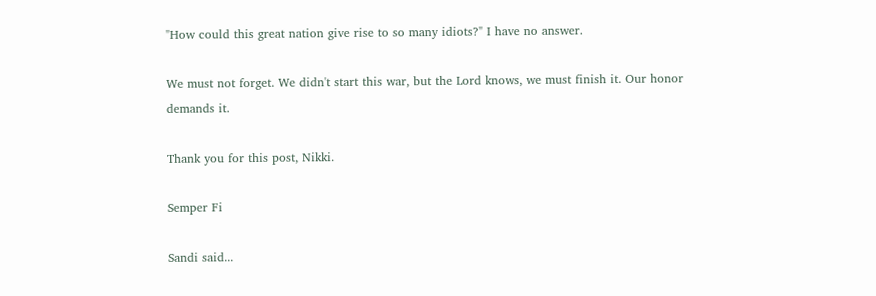"How could this great nation give rise to so many idiots?" I have no answer.

We must not forget. We didn't start this war, but the Lord knows, we must finish it. Our honor demands it.

Thank you for this post, Nikki.

Semper Fi

Sandi said...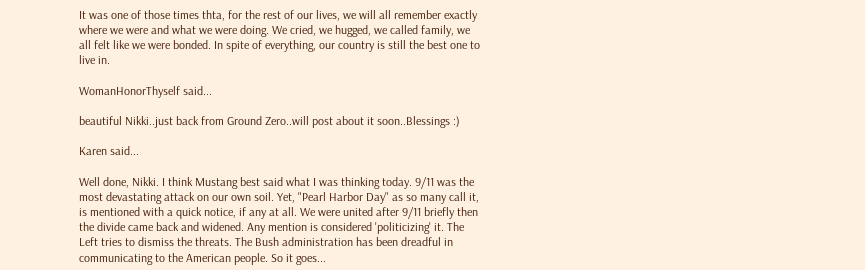It was one of those times thta, for the rest of our lives, we will all remember exactly where we were and what we were doing. We cried, we hugged, we called family, we all felt like we were bonded. In spite of everything, our country is still the best one to live in.

WomanHonorThyself said...

beautiful Nikki..just back from Ground Zero..will post about it soon..Blessings :)

Karen said...

Well done, Nikki. I think Mustang best said what I was thinking today. 9/11 was the most devastating attack on our own soil. Yet, "Pearl Harbor Day" as so many call it, is mentioned with a quick notice, if any at all. We were united after 9/11 briefly then the divide came back and widened. Any mention is considered 'politicizing' it. The Left tries to dismiss the threats. The Bush administration has been dreadful in communicating to the American people. So it goes...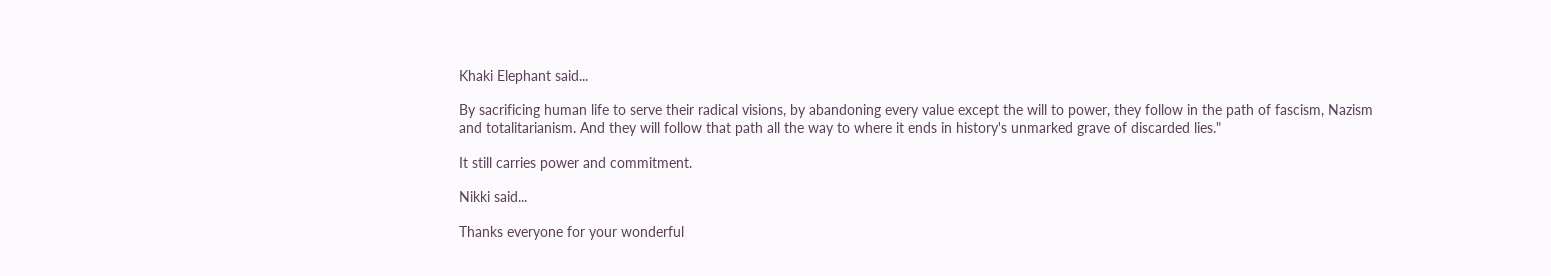Khaki Elephant said...

By sacrificing human life to serve their radical visions, by abandoning every value except the will to power, they follow in the path of fascism, Nazism and totalitarianism. And they will follow that path all the way to where it ends in history's unmarked grave of discarded lies."

It still carries power and commitment.

Nikki said...

Thanks everyone for your wonderful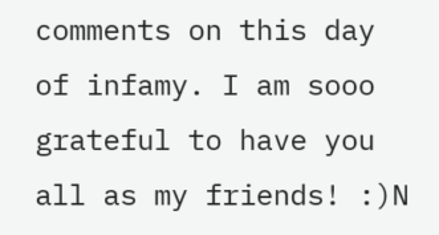comments on this day of infamy. I am sooo grateful to have you all as my friends! :)N